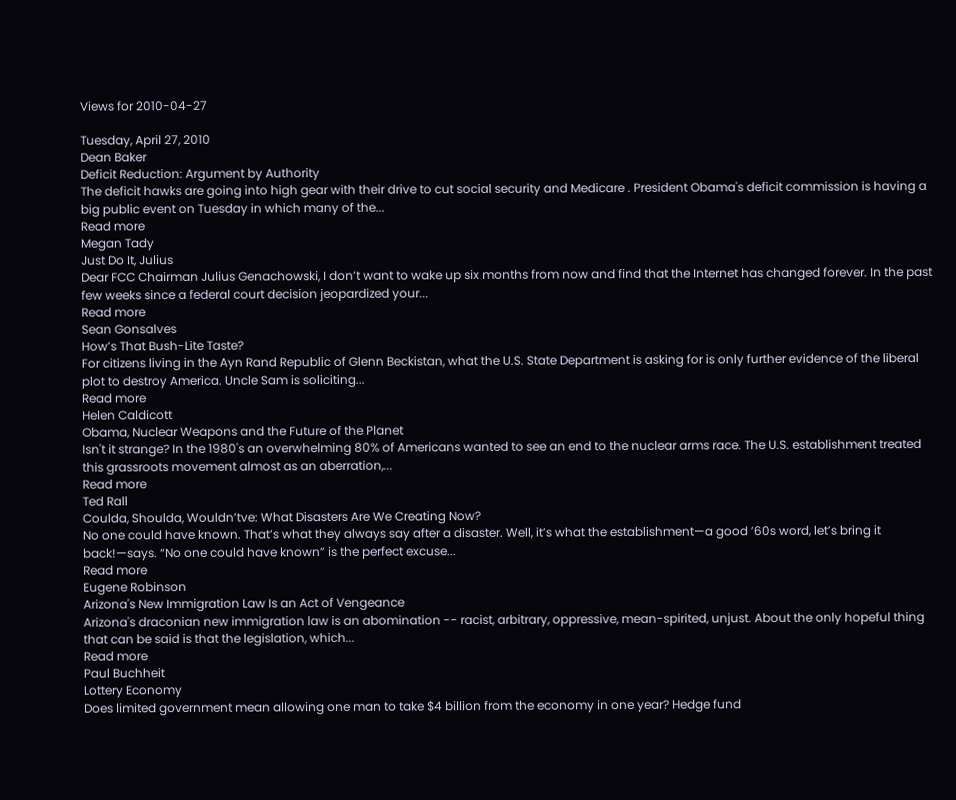Views for 2010-04-27

Tuesday, April 27, 2010
Dean Baker
Deficit Reduction: Argument by Authority
The deficit hawks are going into high gear with their drive to cut social security and Medicare . President Obama's deficit commission is having a big public event on Tuesday in which many of the...
Read more
Megan Tady
Just Do It, Julius
Dear FCC Chairman Julius Genachowski, I don’t want to wake up six months from now and find that the Internet has changed forever. In the past few weeks since a federal court decision jeopardized your...
Read more
Sean Gonsalves
How’s That Bush-Lite Taste?
For citizens living in the Ayn Rand Republic of Glenn Beckistan, what the U.S. State Department is asking for is only further evidence of the liberal plot to destroy America. Uncle Sam is soliciting...
Read more
Helen Caldicott
Obama, Nuclear Weapons and the Future of the Planet
Isn't it strange? In the 1980's an overwhelming 80% of Americans wanted to see an end to the nuclear arms race. The U.S. establishment treated this grassroots movement almost as an aberration,...
Read more
Ted Rall
Coulda, Shoulda, Wouldn’tve: What Disasters Are We Creating Now?
No one could have known. That’s what they always say after a disaster. Well, it’s what the establishment—a good ’60s word, let’s bring it back!—says. “No one could have known” is the perfect excuse...
Read more
Eugene Robinson
Arizona's New Immigration Law Is an Act of Vengeance
Arizona's draconian new immigration law is an abomination -- racist, arbitrary, oppressive, mean-spirited, unjust. About the only hopeful thing that can be said is that the legislation, which...
Read more
Paul Buchheit
Lottery Economy
Does limited government mean allowing one man to take $4 billion from the economy in one year? Hedge fund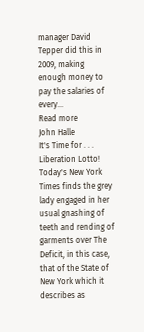manager David Tepper did this in 2009, making enough money to pay the salaries of every...
Read more
John Halle
It's Time for . . . Liberation Lotto!
Today's New York Times finds the grey lady engaged in her usual gnashing of teeth and rending of garments over The Deficit, in this case, that of the State of New York which it describes as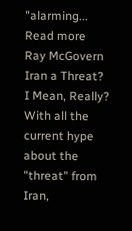"alarming...
Read more
Ray McGovern
Iran a Threat? I Mean, Really?
With all the current hype about the "threat" from Iran,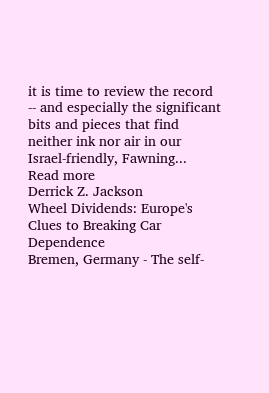it is time to review the record -- and especially the significant bits and pieces that find neither ink nor air in our Israel-friendly, Fawning...
Read more
Derrick Z. Jackson
Wheel Dividends: Europe's Clues to Breaking Car Dependence
Bremen, Germany - The self-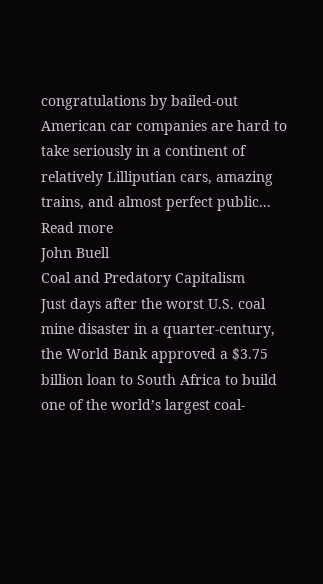congratulations by bailed-out American car companies are hard to take seriously in a continent of relatively Lilliputian cars, amazing trains, and almost perfect public...
Read more
John Buell
Coal and Predatory Capitalism
Just days after the worst U.S. coal mine disaster in a quarter-century, the World Bank approved a $3.75 billion loan to South Africa to build one of the world’s largest coal-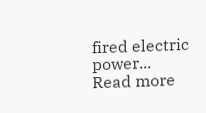fired electric power...
Read more